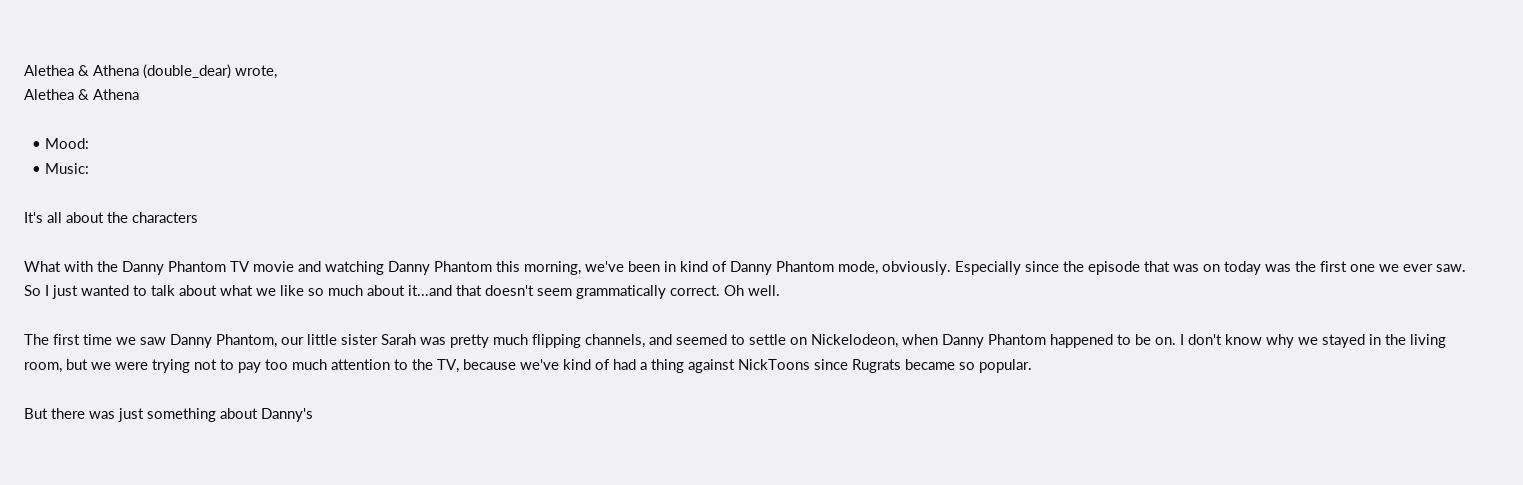Alethea & Athena (double_dear) wrote,
Alethea & Athena

  • Mood:
  • Music:

It's all about the characters

What with the Danny Phantom TV movie and watching Danny Phantom this morning, we've been in kind of Danny Phantom mode, obviously. Especially since the episode that was on today was the first one we ever saw. So I just wanted to talk about what we like so much about it...and that doesn't seem grammatically correct. Oh well.

The first time we saw Danny Phantom, our little sister Sarah was pretty much flipping channels, and seemed to settle on Nickelodeon, when Danny Phantom happened to be on. I don't know why we stayed in the living room, but we were trying not to pay too much attention to the TV, because we've kind of had a thing against NickToons since Rugrats became so popular.

But there was just something about Danny's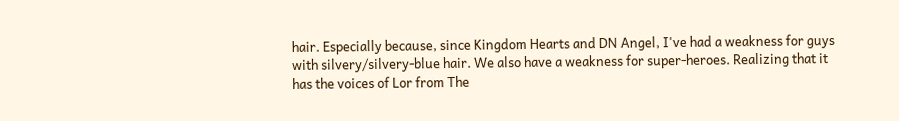hair. Especially because, since Kingdom Hearts and DN Angel, I've had a weakness for guys with silvery/silvery-blue hair. We also have a weakness for super-heroes. Realizing that it has the voices of Lor from The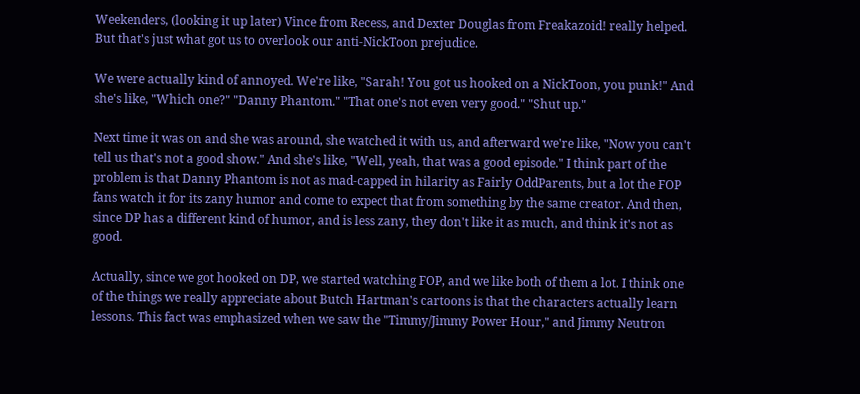Weekenders, (looking it up later) Vince from Recess, and Dexter Douglas from Freakazoid! really helped. But that's just what got us to overlook our anti-NickToon prejudice.

We were actually kind of annoyed. We're like, "Sarah! You got us hooked on a NickToon, you punk!" And she's like, "Which one?" "Danny Phantom." "That one's not even very good." "Shut up."

Next time it was on and she was around, she watched it with us, and afterward we're like, "Now you can't tell us that's not a good show." And she's like, "Well, yeah, that was a good episode." I think part of the problem is that Danny Phantom is not as mad-capped in hilarity as Fairly OddParents, but a lot the FOP fans watch it for its zany humor and come to expect that from something by the same creator. And then, since DP has a different kind of humor, and is less zany, they don't like it as much, and think it's not as good.

Actually, since we got hooked on DP, we started watching FOP, and we like both of them a lot. I think one of the things we really appreciate about Butch Hartman's cartoons is that the characters actually learn lessons. This fact was emphasized when we saw the "Timmy/Jimmy Power Hour," and Jimmy Neutron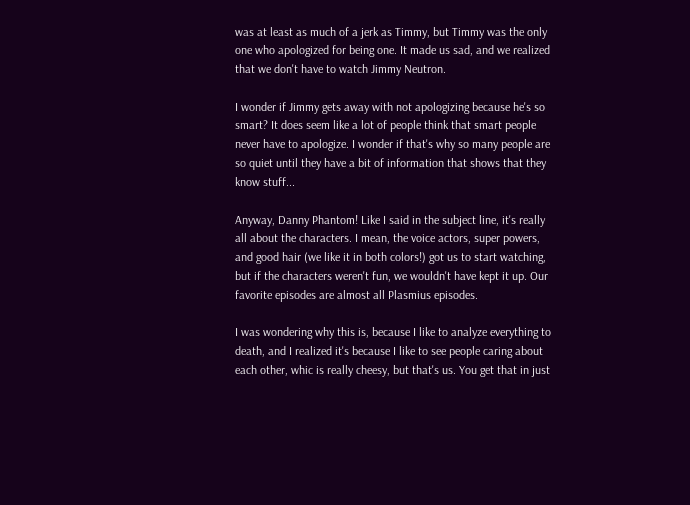was at least as much of a jerk as Timmy, but Timmy was the only one who apologized for being one. It made us sad, and we realized that we don't have to watch Jimmy Neutron.

I wonder if Jimmy gets away with not apologizing because he's so smart? It does seem like a lot of people think that smart people never have to apologize. I wonder if that's why so many people are so quiet until they have a bit of information that shows that they know stuff...

Anyway, Danny Phantom! Like I said in the subject line, it's really all about the characters. I mean, the voice actors, super powers, and good hair (we like it in both colors!) got us to start watching, but if the characters weren't fun, we wouldn't have kept it up. Our favorite episodes are almost all Plasmius episodes.

I was wondering why this is, because I like to analyze everything to death, and I realized it's because I like to see people caring about each other, whic is really cheesy, but that's us. You get that in just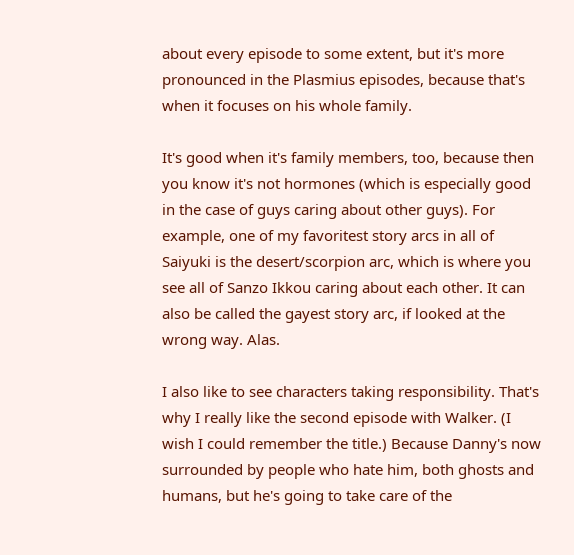about every episode to some extent, but it's more pronounced in the Plasmius episodes, because that's when it focuses on his whole family.

It's good when it's family members, too, because then you know it's not hormones (which is especially good in the case of guys caring about other guys). For example, one of my favoritest story arcs in all of Saiyuki is the desert/scorpion arc, which is where you see all of Sanzo Ikkou caring about each other. It can also be called the gayest story arc, if looked at the wrong way. Alas.

I also like to see characters taking responsibility. That's why I really like the second episode with Walker. (I wish I could remember the title.) Because Danny's now surrounded by people who hate him, both ghosts and humans, but he's going to take care of the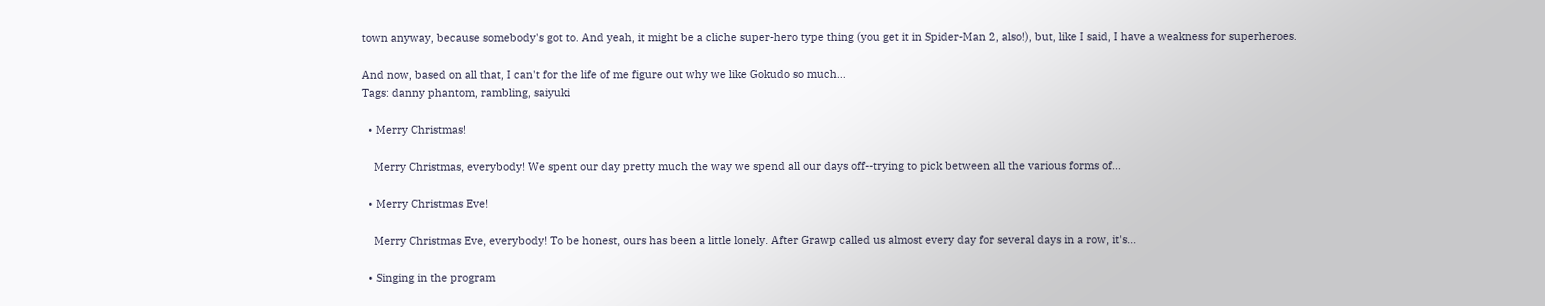town anyway, because somebody's got to. And yeah, it might be a cliche super-hero type thing (you get it in Spider-Man 2, also!), but, like I said, I have a weakness for superheroes.

And now, based on all that, I can't for the life of me figure out why we like Gokudo so much...
Tags: danny phantom, rambling, saiyuki

  • Merry Christmas!

    Merry Christmas, everybody! We spent our day pretty much the way we spend all our days off--trying to pick between all the various forms of…

  • Merry Christmas Eve!

    Merry Christmas Eve, everybody! To be honest, ours has been a little lonely. After Grawp called us almost every day for several days in a row, it's…

  • Singing in the program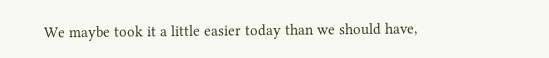We maybe took it a little easier today than we should have,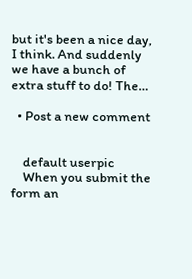but it's been a nice day, I think. And suddenly we have a bunch of extra stuff to do! The…

  • Post a new comment


    default userpic
    When you submit the form an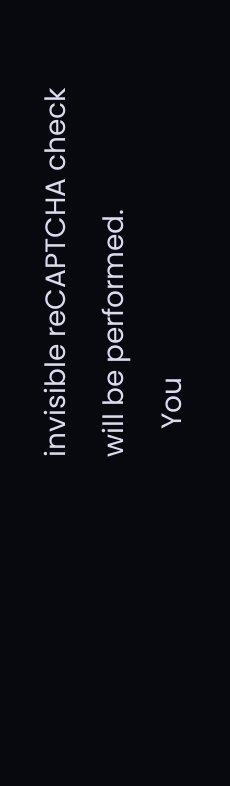invisible reCAPTCHA check will be performed.
    You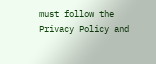must follow the Privacy Policy and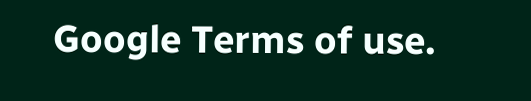Google Terms of use.